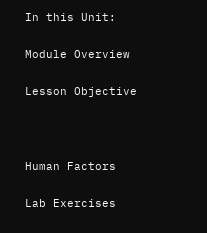In this Unit:

Module Overview

Lesson Objective



Human Factors

Lab Exercises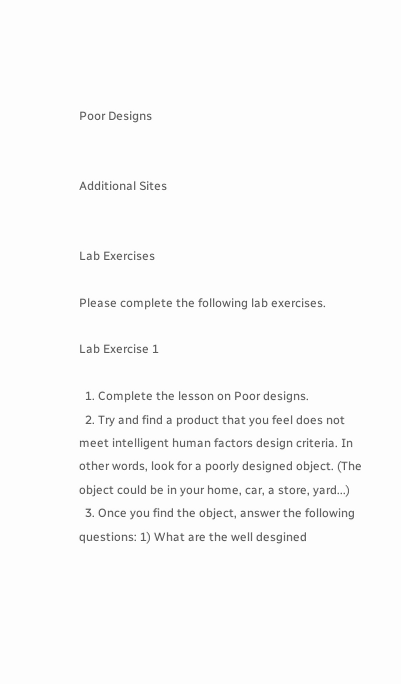Poor Designs


Additional Sites


Lab Exercises

Please complete the following lab exercises.

Lab Exercise 1

  1. Complete the lesson on Poor designs.
  2. Try and find a product that you feel does not meet intelligent human factors design criteria. In other words, look for a poorly designed object. (The object could be in your home, car, a store, yard...)
  3. Once you find the object, answer the following questions: 1) What are the well desgined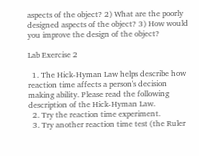aspects of the object? 2) What are the poorly designed aspects of the object? 3) How would you improve the design of the object?

Lab Exercise 2

  1. The Hick-Hyman Law helps describe how reaction time affects a person's decision making ability. Please read the following description of the Hick-Hyman Law.
  2. Try the reaction time experiment.
  3. Try another reaction time test (the Ruler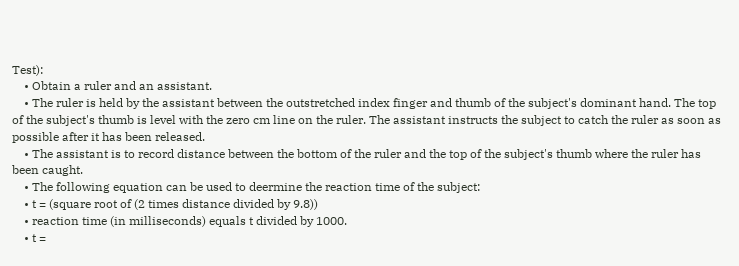Test):
    • Obtain a ruler and an assistant.
    • The ruler is held by the assistant between the outstretched index finger and thumb of the subject's dominant hand. The top of the subject's thumb is level with the zero cm line on the ruler. The assistant instructs the subject to catch the ruler as soon as possible after it has been released.
    • The assistant is to record distance between the bottom of the ruler and the top of the subject's thumb where the ruler has been caught.
    • The following equation can be used to deermine the reaction time of the subject:
    • t = (square root of (2 times distance divided by 9.8))
    • reaction time (in milliseconds) equals t divided by 1000.
    • t =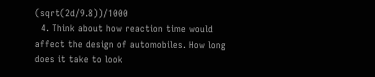(sqrt(2d/9.8))/1000
  4. Think about how reaction time would affect the design of automobiles. How long does it take to look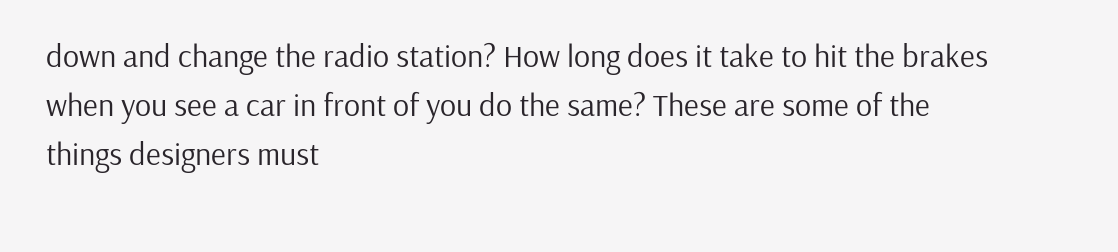down and change the radio station? How long does it take to hit the brakes when you see a car in front of you do the same? These are some of the things designers must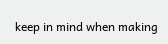keep in mind when making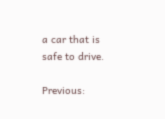a car that is safe to drive.

Previous: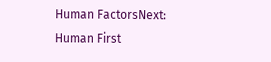Human FactorsNext: Human First